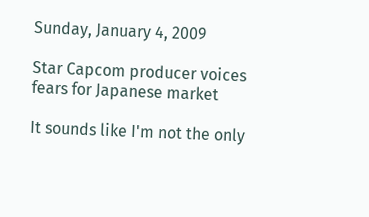Sunday, January 4, 2009

Star Capcom producer voices fears for Japanese market

It sounds like I'm not the only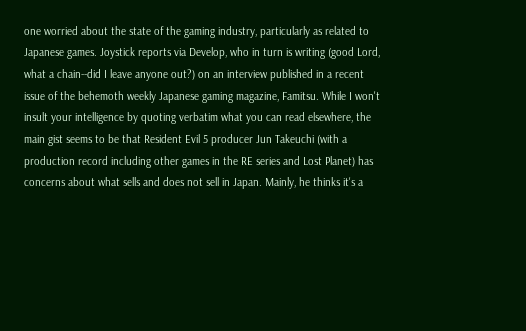one worried about the state of the gaming industry, particularly as related to Japanese games. Joystick reports via Develop, who in turn is writing (good Lord, what a chain--did I leave anyone out?) on an interview published in a recent issue of the behemoth weekly Japanese gaming magazine, Famitsu. While I won't insult your intelligence by quoting verbatim what you can read elsewhere, the main gist seems to be that Resident Evil 5 producer Jun Takeuchi (with a production record including other games in the RE series and Lost Planet) has concerns about what sells and does not sell in Japan. Mainly, he thinks it's a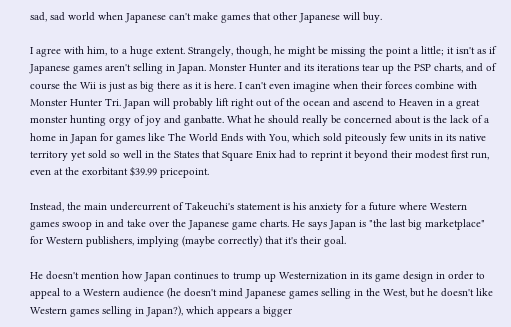sad, sad world when Japanese can't make games that other Japanese will buy.

I agree with him, to a huge extent. Strangely, though, he might be missing the point a little; it isn't as if Japanese games aren't selling in Japan. Monster Hunter and its iterations tear up the PSP charts, and of course the Wii is just as big there as it is here. I can't even imagine when their forces combine with Monster Hunter Tri. Japan will probably lift right out of the ocean and ascend to Heaven in a great monster hunting orgy of joy and ganbatte. What he should really be concerned about is the lack of a home in Japan for games like The World Ends with You, which sold piteously few units in its native territory yet sold so well in the States that Square Enix had to reprint it beyond their modest first run, even at the exorbitant $39.99 pricepoint.

Instead, the main undercurrent of Takeuchi's statement is his anxiety for a future where Western games swoop in and take over the Japanese game charts. He says Japan is "the last big marketplace" for Western publishers, implying (maybe correctly) that it's their goal.

He doesn't mention how Japan continues to trump up Westernization in its game design in order to appeal to a Western audience (he doesn't mind Japanese games selling in the West, but he doesn't like Western games selling in Japan?), which appears a bigger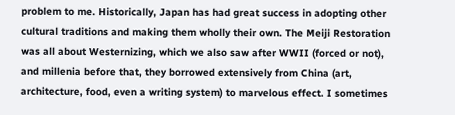problem to me. Historically, Japan has had great success in adopting other cultural traditions and making them wholly their own. The Meiji Restoration was all about Westernizing, which we also saw after WWII (forced or not), and millenia before that, they borrowed extensively from China (art, architecture, food, even a writing system) to marvelous effect. I sometimes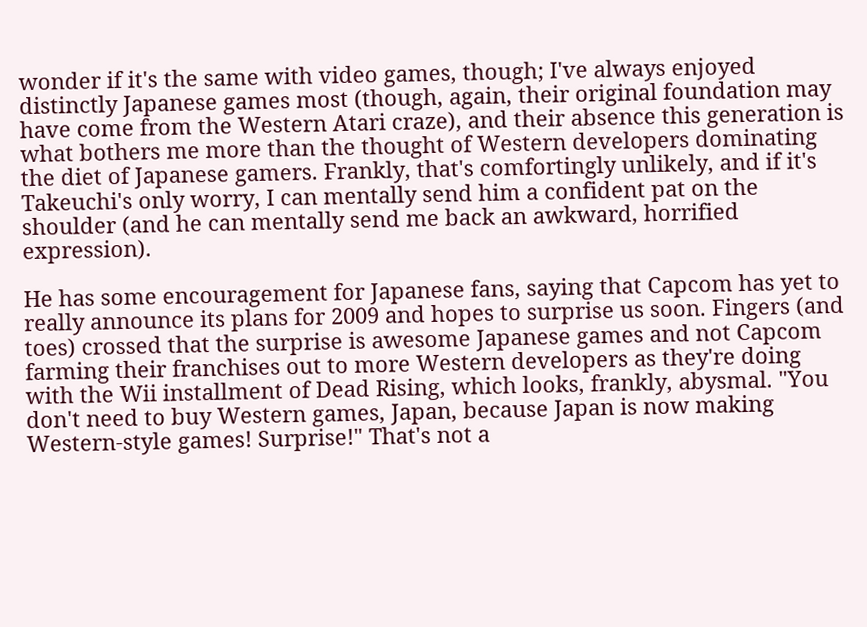wonder if it's the same with video games, though; I've always enjoyed distinctly Japanese games most (though, again, their original foundation may have come from the Western Atari craze), and their absence this generation is what bothers me more than the thought of Western developers dominating the diet of Japanese gamers. Frankly, that's comfortingly unlikely, and if it's Takeuchi's only worry, I can mentally send him a confident pat on the shoulder (and he can mentally send me back an awkward, horrified expression).

He has some encouragement for Japanese fans, saying that Capcom has yet to really announce its plans for 2009 and hopes to surprise us soon. Fingers (and toes) crossed that the surprise is awesome Japanese games and not Capcom farming their franchises out to more Western developers as they're doing with the Wii installment of Dead Rising, which looks, frankly, abysmal. "You don't need to buy Western games, Japan, because Japan is now making Western-style games! Surprise!" That's not a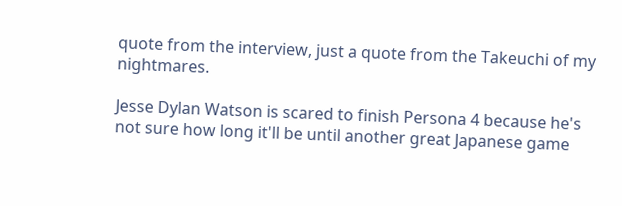quote from the interview, just a quote from the Takeuchi of my nightmares.

Jesse Dylan Watson is scared to finish Persona 4 because he's not sure how long it'll be until another great Japanese game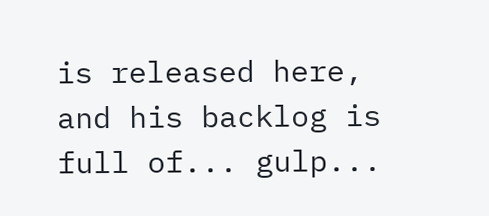is released here, and his backlog is full of... gulp...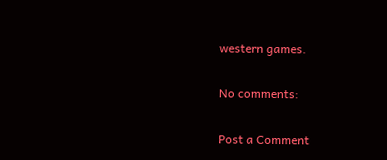western games.

No comments:

Post a Comment